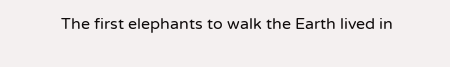The first elephants to walk the Earth lived in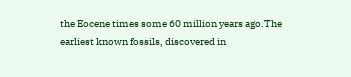the Eocene times some 60 million years ago.The earliest known fossils, discovered in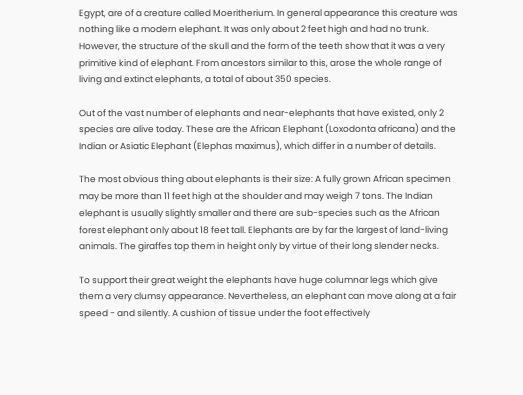Egypt, are of a creature called Moeritherium. In general appearance this creature was nothing like a modern elephant. It was only about 2 feet high and had no trunk. However, the structure of the skull and the form of the teeth show that it was a very primitive kind of elephant. From ancestors similar to this, arose the whole range of living and extinct elephants, a total of about 350 species.

Out of the vast number of elephants and near-elephants that have existed, only 2 species are alive today. These are the African Elephant (Loxodonta africana) and the Indian or Asiatic Elephant (Elephas maximus), which differ in a number of details.

The most obvious thing about elephants is their size: A fully grown African specimen may be more than 11 feet high at the shoulder and may weigh 7 tons. The Indian elephant is usually slightly smaller and there are sub-species such as the African forest elephant only about 18 feet tall. Elephants are by far the largest of land-living animals. The giraffes top them in height only by virtue of their long slender necks.

To support their great weight the elephants have huge columnar legs which give them a very clumsy appearance. Nevertheless, an elephant can move along at a fair speed - and silently. A cushion of tissue under the foot effectively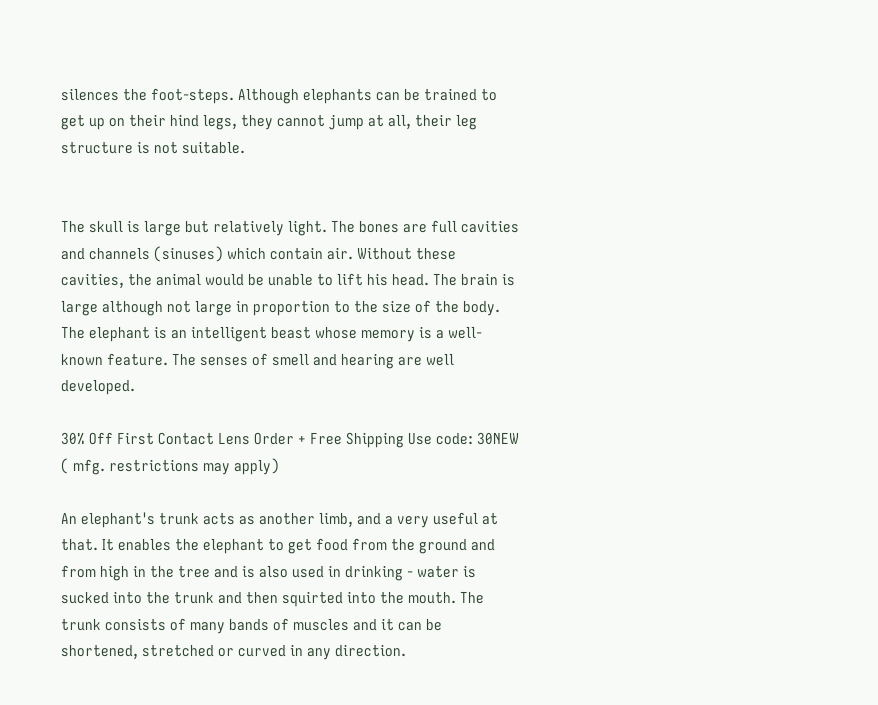silences the foot-steps. Although elephants can be trained to get up on their hind legs, they cannot jump at all, their leg structure is not suitable.


The skull is large but relatively light. The bones are full cavities and channels (sinuses) which contain air. Without these cavities, the animal would be unable to lift his head. The brain is large although not large in proportion to the size of the body. The elephant is an intelligent beast whose memory is a well-known feature. The senses of smell and hearing are well developed.

30% Off First Contact Lens Order + Free Shipping Use code: 30NEW ( mfg. restrictions may apply)

An elephant's trunk acts as another limb, and a very useful at that. It enables the elephant to get food from the ground and from high in the tree and is also used in drinking - water is sucked into the trunk and then squirted into the mouth. The trunk consists of many bands of muscles and it can be shortened, stretched or curved in any direction.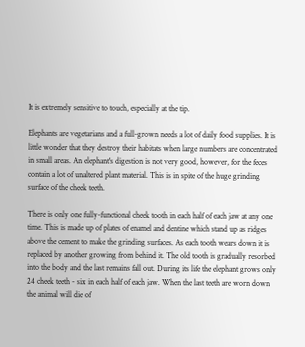It is extremely sensitive to touch, especially at the tip.

Elephants are vegetarians and a full-grown needs a lot of daily food supplies. It is little wonder that they destroy their habitats when large numbers are concentrated in small areas. An elephant's digestion is not very good, however, for the feces contain a lot of unaltered plant material. This is in spite of the huge grinding surface of the cheek teeth.

There is only one fully-functional cheek tooth in each half of each jaw at any one time. This is made up of plates of enamel and dentine which stand up as ridges above the cement to make the grinding surfaces. As each tooth wears down it is replaced by another growing from behind it. The old tooth is gradually resorbed into the body and the last remains fall out. During its life the elephant grows only 24 cheek teeth - six in each half of each jaw. When the last teeth are worn down the animal will die of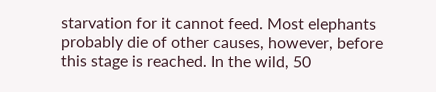starvation for it cannot feed. Most elephants probably die of other causes, however, before this stage is reached. In the wild, 50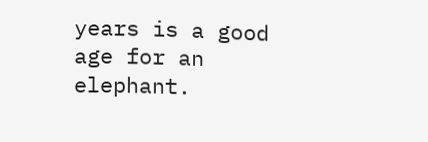years is a good age for an elephant.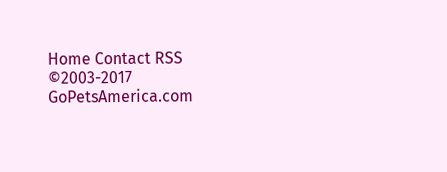Home Contact RSS
©2003-2017 GoPetsAmerica.com